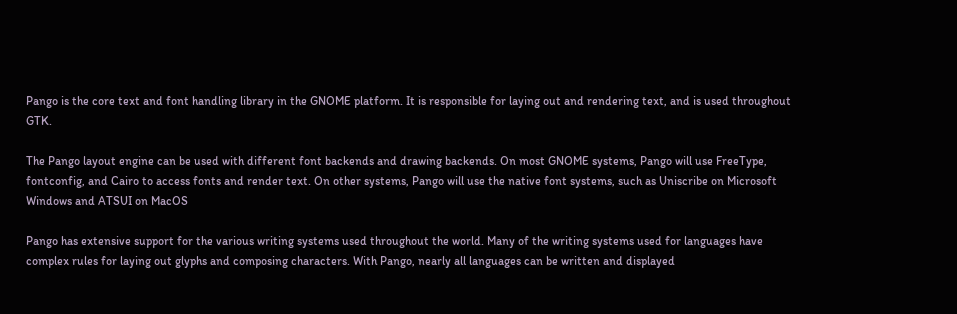Pango is the core text and font handling library in the GNOME platform. It is responsible for laying out and rendering text, and is used throughout GTK.

The Pango layout engine can be used with different font backends and drawing backends. On most GNOME systems, Pango will use FreeType, fontconfig, and Cairo to access fonts and render text. On other systems, Pango will use the native font systems, such as Uniscribe on Microsoft Windows and ATSUI on MacOS

Pango has extensive support for the various writing systems used throughout the world. Many of the writing systems used for languages have complex rules for laying out glyphs and composing characters. With Pango, nearly all languages can be written and displayed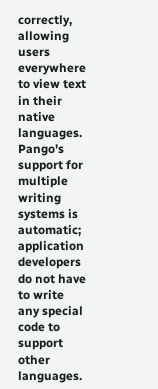correctly, allowing users everywhere to view text in their native languages. Pango's support for multiple writing systems is automatic; application developers do not have to write any special code to support other languages.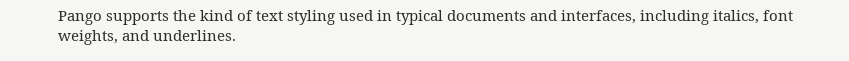Pango supports the kind of text styling used in typical documents and interfaces, including italics, font weights, and underlines.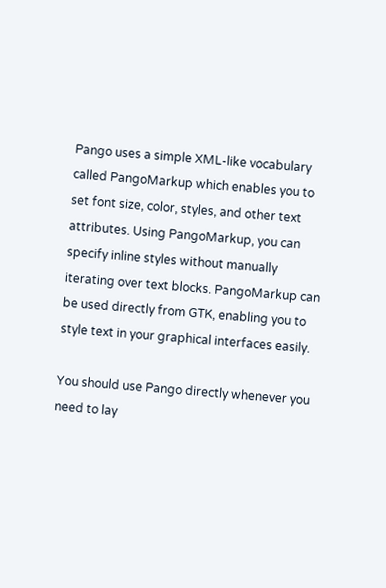Pango uses a simple XML-like vocabulary called PangoMarkup which enables you to set font size, color, styles, and other text attributes. Using PangoMarkup, you can specify inline styles without manually iterating over text blocks. PangoMarkup can be used directly from GTK, enabling you to style text in your graphical interfaces easily.

You should use Pango directly whenever you need to lay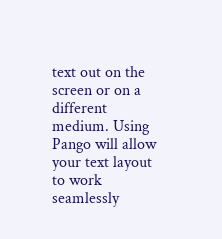text out on the screen or on a different medium. Using Pango will allow your text layout to work seamlessly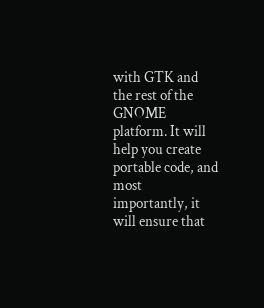with GTK and the rest of the GNOME platform. It will help you create portable code, and most importantly, it will ensure that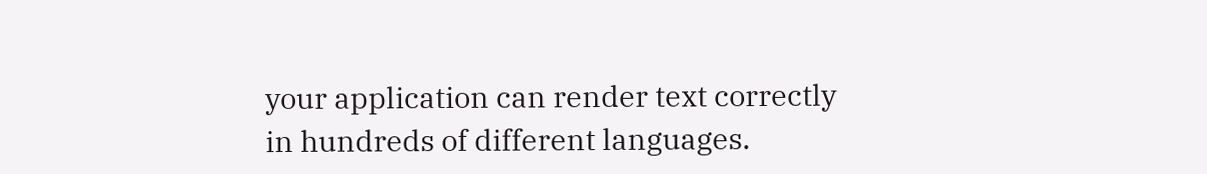your application can render text correctly in hundreds of different languages.